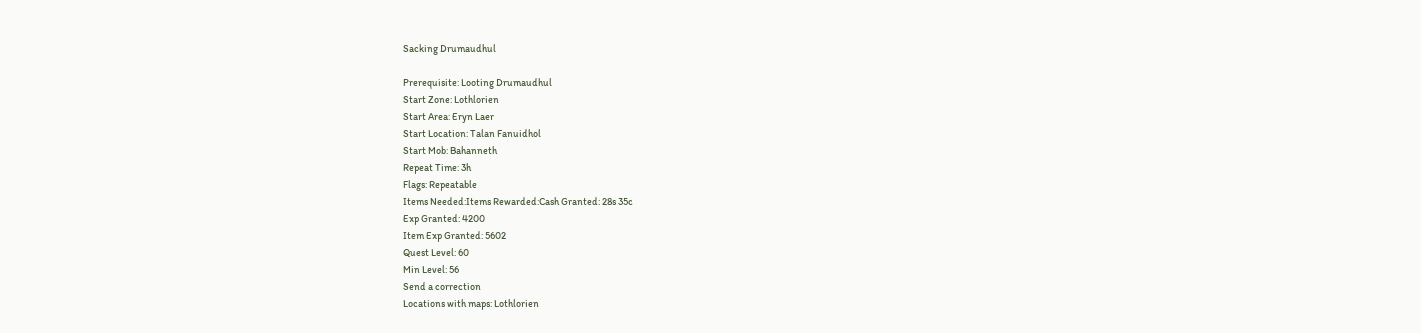Sacking Drumaudhul

Prerequisite: Looting Drumaudhul
Start Zone: Lothlorien
Start Area: Eryn Laer
Start Location: Talan Fanuidhol
Start Mob: Bahanneth
Repeat Time: 3h
Flags: Repeatable
Items Needed:Items Rewarded:Cash Granted: 28s 35c
Exp Granted: 4200
Item Exp Granted: 5602
Quest Level: 60
Min Level: 56
Send a correction
Locations with maps: Lothlorien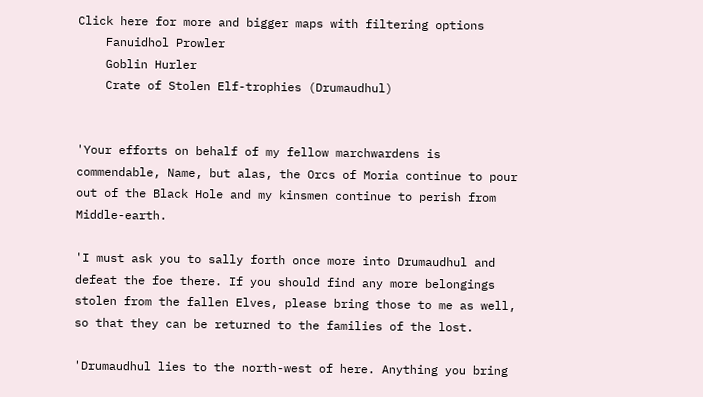Click here for more and bigger maps with filtering options
    Fanuidhol Prowler
    Goblin Hurler
    Crate of Stolen Elf-trophies (Drumaudhul)


'Your efforts on behalf of my fellow marchwardens is commendable, Name, but alas, the Orcs of Moria continue to pour out of the Black Hole and my kinsmen continue to perish from Middle-earth.

'I must ask you to sally forth once more into Drumaudhul and defeat the foe there. If you should find any more belongings stolen from the fallen Elves, please bring those to me as well, so that they can be returned to the families of the lost.

'Drumaudhul lies to the north-west of here. Anything you bring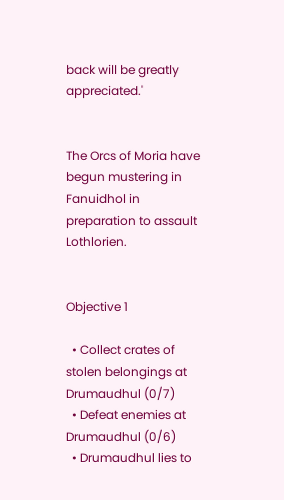back will be greatly appreciated.'


The Orcs of Moria have begun mustering in Fanuidhol in preparation to assault Lothlorien.


Objective 1

  • Collect crates of stolen belongings at Drumaudhul (0/7)
  • Defeat enemies at Drumaudhul (0/6)
  • Drumaudhul lies to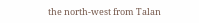the north-west from Talan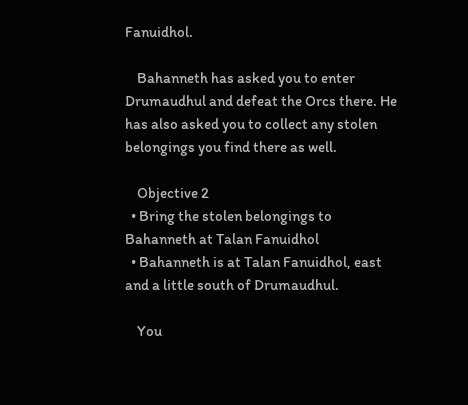Fanuidhol.

    Bahanneth has asked you to enter Drumaudhul and defeat the Orcs there. He has also asked you to collect any stolen belongings you find there as well.

    Objective 2
  • Bring the stolen belongings to Bahanneth at Talan Fanuidhol
  • Bahanneth is at Talan Fanuidhol, east and a little south of Drumaudhul.

    You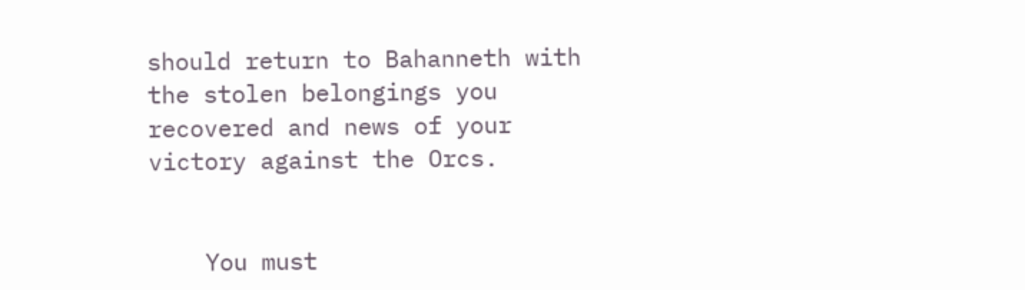should return to Bahanneth with the stolen belongings you recovered and news of your victory against the Orcs.


    You must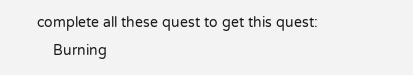complete all these quest to get this quest:
    Burning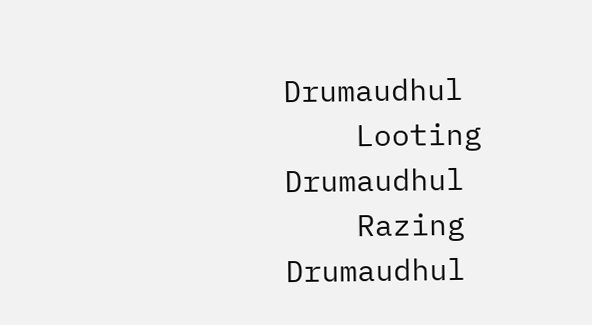Drumaudhul
    Looting Drumaudhul
    Razing Drumaudhul